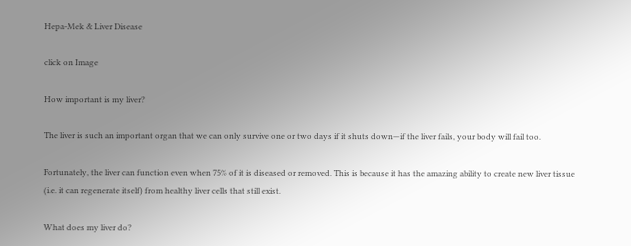Hepa-Mek & Liver Disease

click on Image

How important is my liver?

The liver is such an important organ that we can only survive one or two days if it shuts down—if the liver fails, your body will fail too.

Fortunately, the liver can function even when 75% of it is diseased or removed. This is because it has the amazing ability to create new liver tissue (i.e. it can regenerate itself) from healthy liver cells that still exist.

What does my liver do?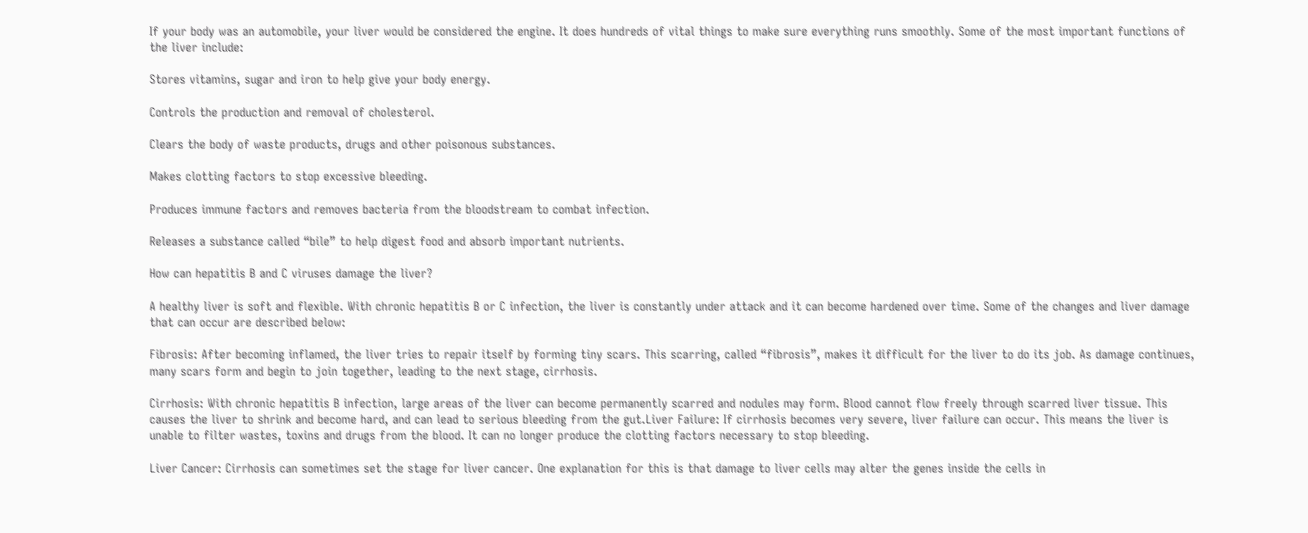If your body was an automobile, your liver would be considered the engine. It does hundreds of vital things to make sure everything runs smoothly. Some of the most important functions of the liver include:

Stores vitamins, sugar and iron to help give your body energy.

Controls the production and removal of cholesterol.

Clears the body of waste products, drugs and other poisonous substances.

Makes clotting factors to stop excessive bleeding.

Produces immune factors and removes bacteria from the bloodstream to combat infection.

Releases a substance called “bile” to help digest food and absorb important nutrients.

How can hepatitis B and C viruses damage the liver?

A healthy liver is soft and flexible. With chronic hepatitis B or C infection, the liver is constantly under attack and it can become hardened over time. Some of the changes and liver damage that can occur are described below:

Fibrosis: After becoming inflamed, the liver tries to repair itself by forming tiny scars. This scarring, called “fibrosis”, makes it difficult for the liver to do its job. As damage continues, many scars form and begin to join together, leading to the next stage, cirrhosis.

Cirrhosis: With chronic hepatitis B infection, large areas of the liver can become permanently scarred and nodules may form. Blood cannot flow freely through scarred liver tissue. This causes the liver to shrink and become hard, and can lead to serious bleeding from the gut.Liver Failure: If cirrhosis becomes very severe, liver failure can occur. This means the liver is unable to filter wastes, toxins and drugs from the blood. It can no longer produce the clotting factors necessary to stop bleeding.

Liver Cancer: Cirrhosis can sometimes set the stage for liver cancer. One explanation for this is that damage to liver cells may alter the genes inside the cells in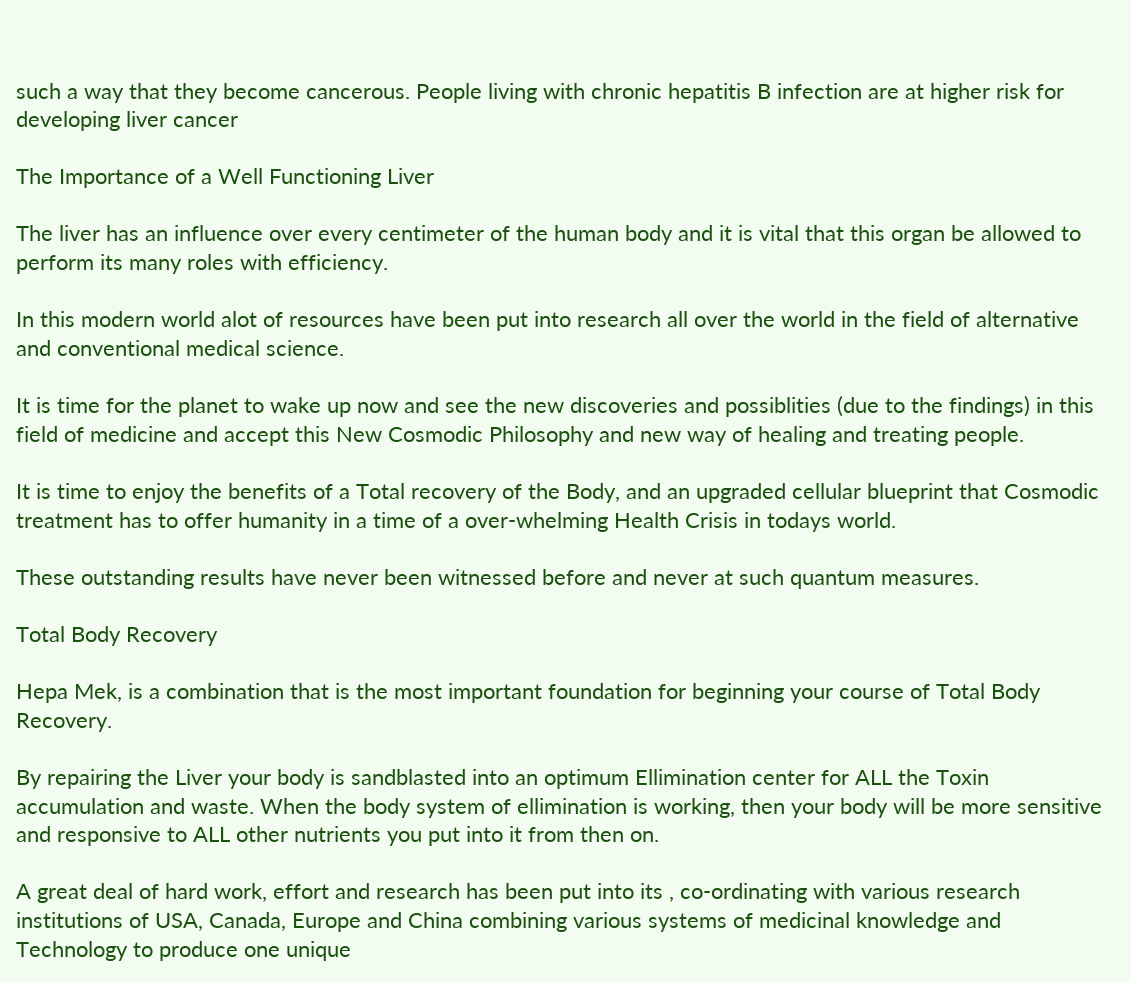such a way that they become cancerous. People living with chronic hepatitis B infection are at higher risk for developing liver cancer

The Importance of a Well Functioning Liver

The liver has an influence over every centimeter of the human body and it is vital that this organ be allowed to perform its many roles with efficiency.

In this modern world alot of resources have been put into research all over the world in the field of alternative and conventional medical science.

It is time for the planet to wake up now and see the new discoveries and possiblities (due to the findings) in this field of medicine and accept this New Cosmodic Philosophy and new way of healing and treating people.

It is time to enjoy the benefits of a Total recovery of the Body, and an upgraded cellular blueprint that Cosmodic treatment has to offer humanity in a time of a over-whelming Health Crisis in todays world.

These outstanding results have never been witnessed before and never at such quantum measures.

Total Body Recovery

Hepa Mek, is a combination that is the most important foundation for beginning your course of Total Body Recovery.

By repairing the Liver your body is sandblasted into an optimum Ellimination center for ALL the Toxin accumulation and waste. When the body system of ellimination is working, then your body will be more sensitive and responsive to ALL other nutrients you put into it from then on.

A great deal of hard work, effort and research has been put into its , co-ordinating with various research institutions of USA, Canada, Europe and China combining various systems of medicinal knowledge and Technology to produce one unique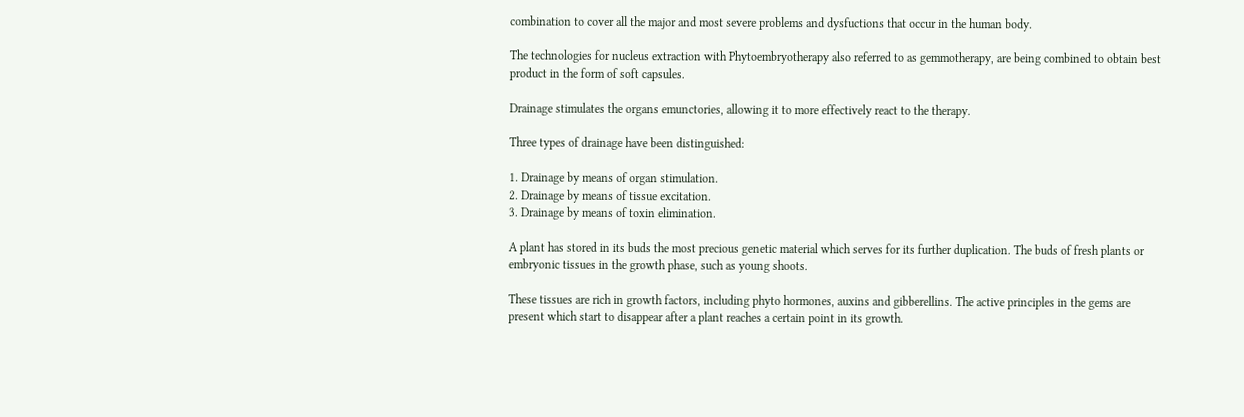combination to cover all the major and most severe problems and dysfuctions that occur in the human body.

The technologies for nucleus extraction with Phytoembryotherapy also referred to as gemmotherapy, are being combined to obtain best product in the form of soft capsules.

Drainage stimulates the organs emunctories, allowing it to more effectively react to the therapy.

Three types of drainage have been distinguished:

1. Drainage by means of organ stimulation.
2. Drainage by means of tissue excitation.
3. Drainage by means of toxin elimination.

A plant has stored in its buds the most precious genetic material which serves for its further duplication. The buds of fresh plants or embryonic tissues in the growth phase, such as young shoots.

These tissues are rich in growth factors, including phyto hormones, auxins and gibberellins. The active principles in the gems are present which start to disappear after a plant reaches a certain point in its growth.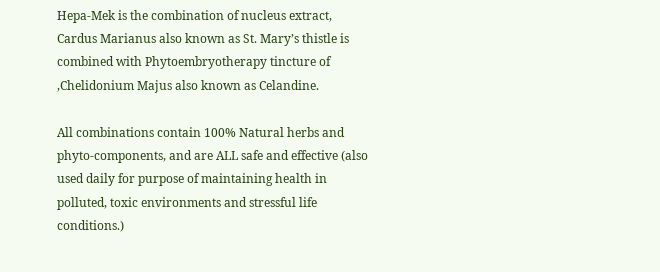Hepa-Mek is the combination of nucleus extract, Cardus Marianus also known as St. Mary’s thistle is combined with Phytoembryotherapy tincture of ,Chelidonium Majus also known as Celandine.

All combinations contain 100% Natural herbs and phyto-components, and are ALL safe and effective (also used daily for purpose of maintaining health in polluted, toxic environments and stressful life conditions.)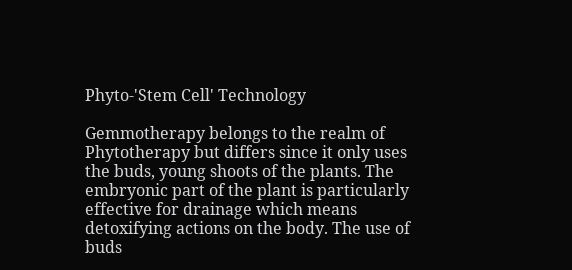Phyto-'Stem Cell' Technology

Gemmotherapy belongs to the realm of Phytotherapy but differs since it only uses the buds, young shoots of the plants. The embryonic part of the plant is particularly effective for drainage which means detoxifying actions on the body. The use of buds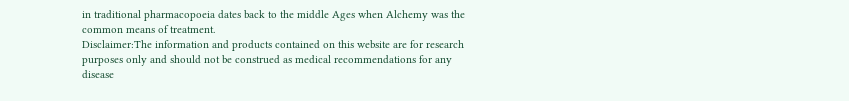in traditional pharmacopoeia dates back to the middle Ages when Alchemy was the common means of treatment.
Disclaimer:The information and products contained on this website are for research purposes only and should not be construed as medical recommendations for any disease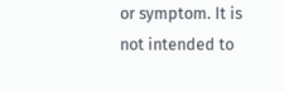or symptom. It is not intended to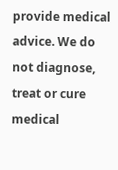provide medical advice. We do not diagnose, treat or cure medical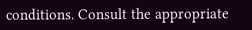conditions. Consult the appropriate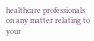healthcare professionals on any matter relating to your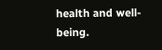health and well-being.